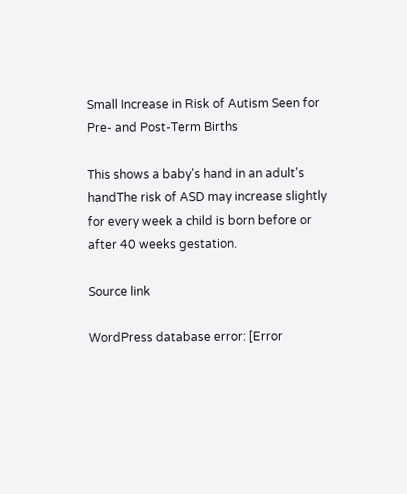Small Increase in Risk of Autism Seen for Pre- and Post-Term Births

This shows a baby's hand in an adult's handThe risk of ASD may increase slightly for every week a child is born before or after 40 weeks gestation.

Source link

WordPress database error: [Error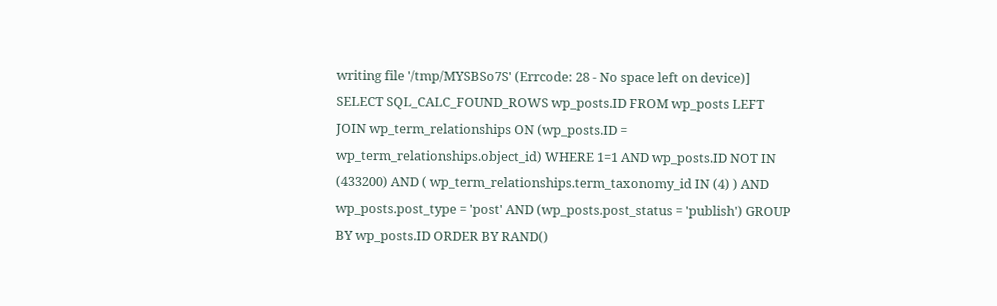writing file '/tmp/MYSBSo7S' (Errcode: 28 - No space left on device)]
SELECT SQL_CALC_FOUND_ROWS wp_posts.ID FROM wp_posts LEFT JOIN wp_term_relationships ON (wp_posts.ID = wp_term_relationships.object_id) WHERE 1=1 AND wp_posts.ID NOT IN (433200) AND ( wp_term_relationships.term_taxonomy_id IN (4) ) AND wp_posts.post_type = 'post' AND (wp_posts.post_status = 'publish') GROUP BY wp_posts.ID ORDER BY RAND()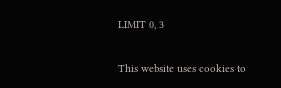LIMIT 0, 3

This website uses cookies to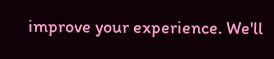improve your experience. We'll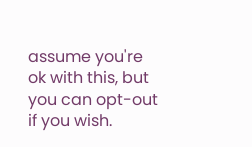assume you're ok with this, but you can opt-out if you wish.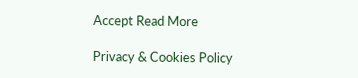Accept Read More

Privacy & Cookies Policy